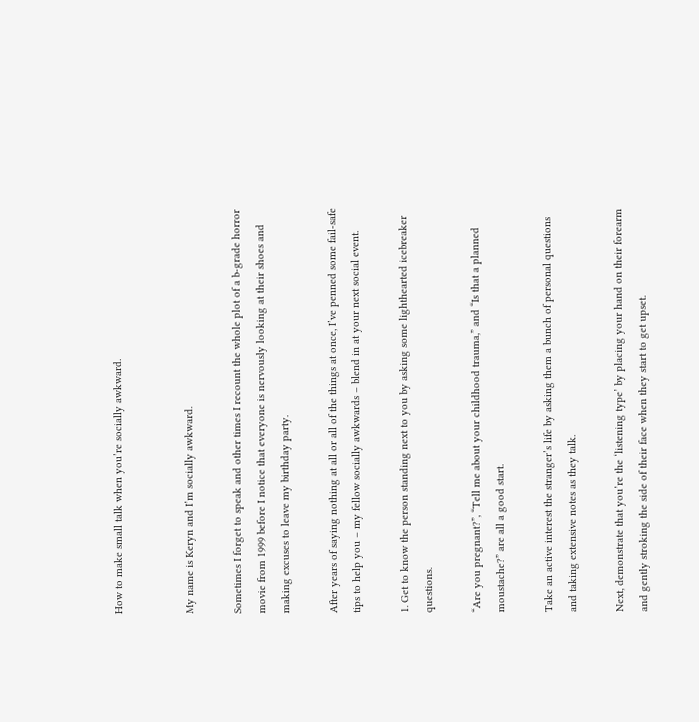How to make small talk when you’re socially awkward.


My name is Keryn and I’m socially awkward.

Sometimes I forget to speak and other times I recount the whole plot of a b-grade horror movie from 1999 before I notice that everyone is nervously looking at their shoes and making excuses to leave my birthday party.

After years of saying nothing at all or all of the things at once, I’ve penned some fail-safe tips to help you – my fellow socially awkwards – blend in at your next social event.

1. Get to know the person standing next to you by asking some lighthearted icebreaker questions.

“Are you pregnant?”, “Tell me about your childhood trauma,” and “Is that a planned moustache?” are all a good start.

Take an active interest the stranger’s life by asking them a bunch of personal questions and taking extensive notes as they talk.

Next, demonstrate that you’re the ‘listening type’ by placing your hand on their forearm and gently stroking the side of their face when they start to get upset.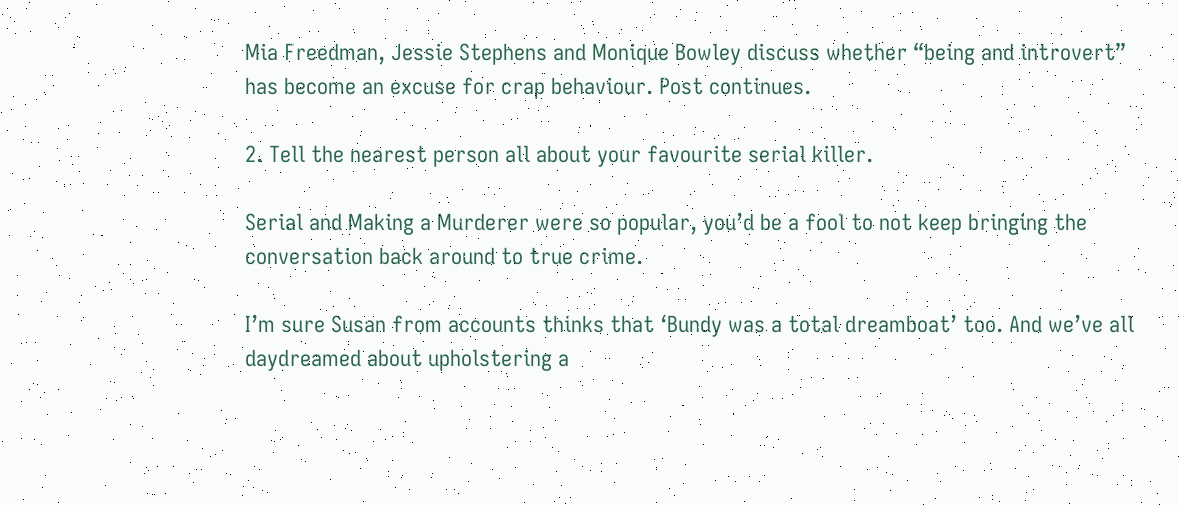Mia Freedman, Jessie Stephens and Monique Bowley discuss whether “being and introvert” has become an excuse for crap behaviour. Post continues.

2. Tell the nearest person all about your favourite serial killer.

Serial and Making a Murderer were so popular, you’d be a fool to not keep bringing the conversation back around to true crime.

I’m sure Susan from accounts thinks that ‘Bundy was a total dreamboat’ too. And we’ve all daydreamed about upholstering a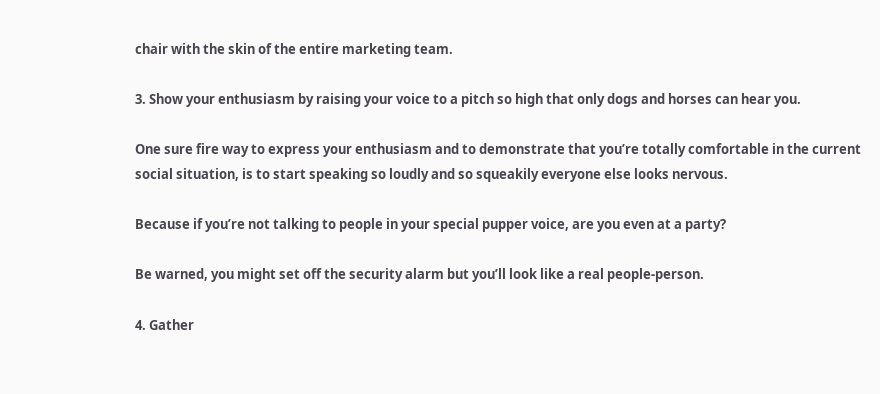chair with the skin of the entire marketing team.

3. Show your enthusiasm by raising your voice to a pitch so high that only dogs and horses can hear you.

One sure fire way to express your enthusiasm and to demonstrate that you’re totally comfortable in the current social situation, is to start speaking so loudly and so squeakily everyone else looks nervous.

Because if you’re not talking to people in your special pupper voice, are you even at a party?

Be warned, you might set off the security alarm but you’ll look like a real people-person.

4. Gather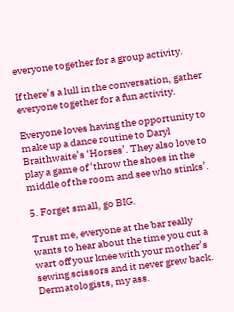everyone together for a group activity.

If there’s a lull in the conversation, gather everyone together for a fun activity.

Everyone loves having the opportunity to make up a dance routine to Daryl Braithwaite’s ‘Horses’. They also love to play a game of ‘throw the shoes in the middle of the room and see who stinks’.

5. Forget small, go BIG.

Trust me, everyone at the bar really wants to hear about the time you cut a wart off your knee with your mother’s sewing scissors and it never grew back. Dermatologists, my ass.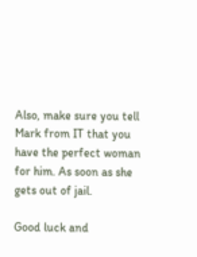Also, make sure you tell Mark from IT that you have the perfect woman for him. As soon as she gets out of jail.

Good luck and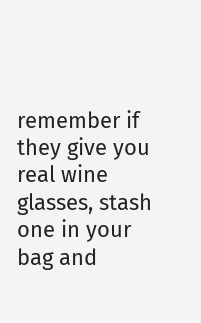remember if they give you real wine glasses, stash one in your bag and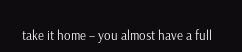take it home – you almost have a full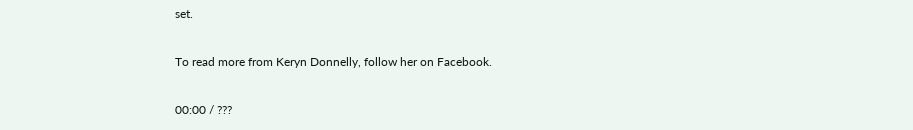set.

To read more from Keryn Donnelly, follow her on Facebook.

00:00 / ???